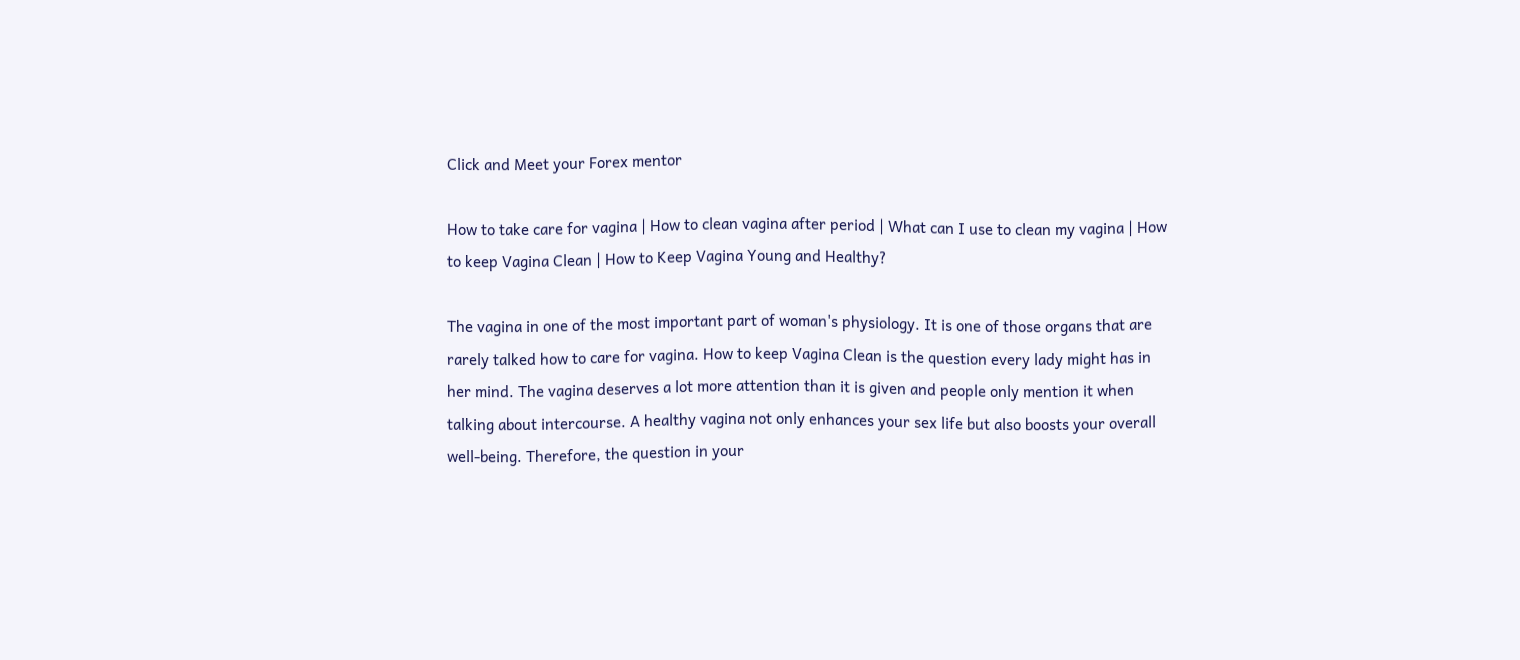Click and Meet your Forex mentor

How to take care for vagina | How to clean vagina after period | What can I use to clean my vagina | How to keep Vagina Clean | How to Keep Vagina Young and Healthy?

The vagina in one of the most important part of woman's physiology. It is one of those organs that are rarely talked how to care for vagina. How to keep Vagina Clean is the question every lady might has in her mind. The vagina deserves a lot more attention than it is given and people only mention it when talking about intercourse. A healthy vagina not only enhances your sex life but also boosts your overall well-being. Therefore, the question in your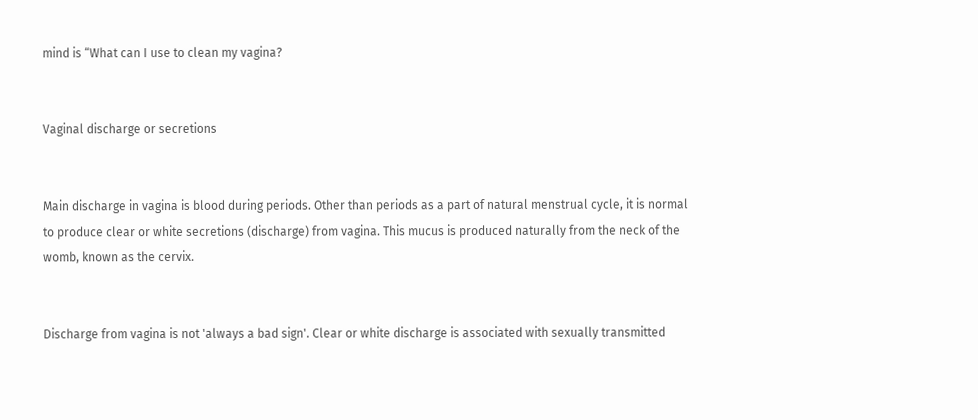mind is “What can I use to clean my vagina?


Vaginal discharge or secretions


Main discharge in vagina is blood during periods. Other than periods as a part of natural menstrual cycle, it is normal to produce clear or white secretions (discharge) from vagina. This mucus is produced naturally from the neck of the womb, known as the cervix.


Discharge from vagina is not 'always a bad sign'. Clear or white discharge is associated with sexually transmitted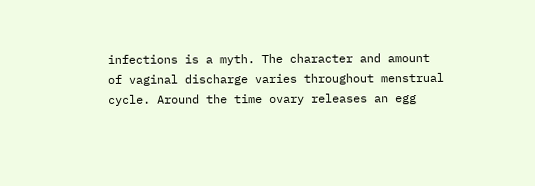infections is a myth. The character and amount of vaginal discharge varies throughout menstrual cycle. Around the time ovary releases an egg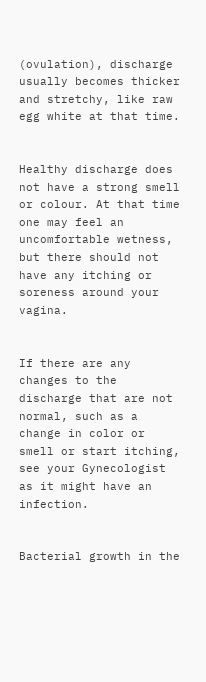(ovulation), discharge usually becomes thicker and stretchy, like raw egg white at that time.


Healthy discharge does not have a strong smell or colour. At that time one may feel an uncomfortable wetness, but there should not have any itching or soreness around your vagina.


If there are any changes to the discharge that are not normal, such as a change in color or smell or start itching, see your Gynecologist as it might have an infection.


Bacterial growth in the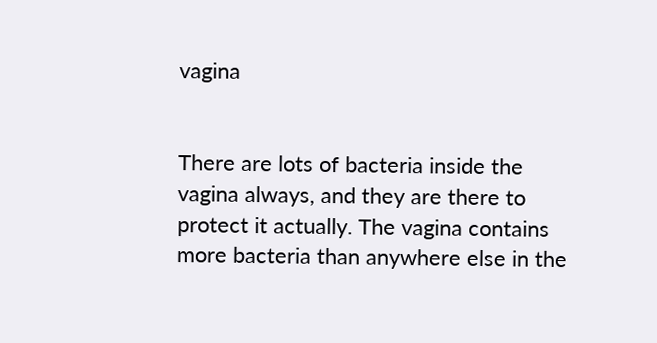vagina


There are lots of bacteria inside the vagina always, and they are there to protect it actually. The vagina contains more bacteria than anywhere else in the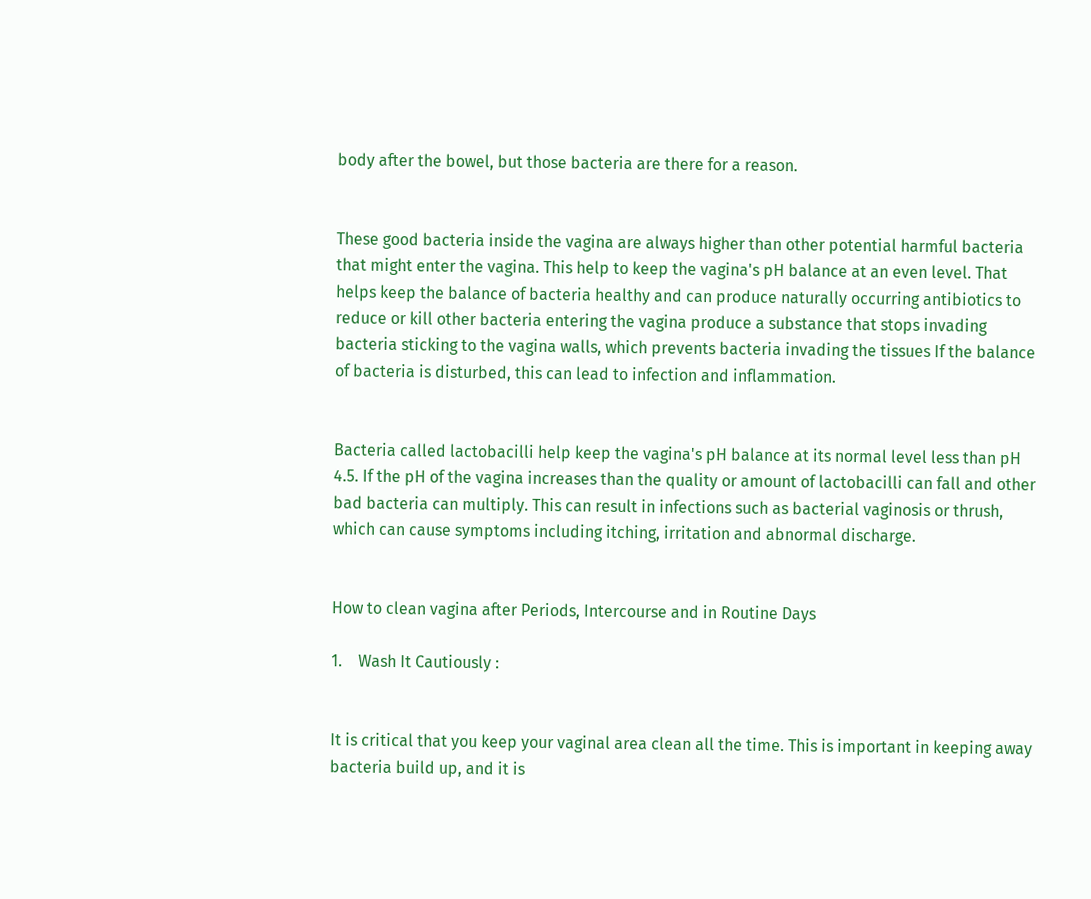body after the bowel, but those bacteria are there for a reason.


These good bacteria inside the vagina are always higher than other potential harmful bacteria that might enter the vagina. This help to keep the vagina's pH balance at an even level. That helps keep the balance of bacteria healthy and can produce naturally occurring antibiotics to reduce or kill other bacteria entering the vagina produce a substance that stops invading bacteria sticking to the vagina walls, which prevents bacteria invading the tissues If the balance of bacteria is disturbed, this can lead to infection and inflammation.


Bacteria called lactobacilli help keep the vagina's pH balance at its normal level less than pH 4.5. If the pH of the vagina increases than the quality or amount of lactobacilli can fall and other bad bacteria can multiply. This can result in infections such as bacterial vaginosis or thrush, which can cause symptoms including itching, irritation and abnormal discharge.


How to clean vagina after Periods, Intercourse and in Routine Days

1.    Wash It Cautiously :


It is critical that you keep your vaginal area clean all the time. This is important in keeping away bacteria build up, and it is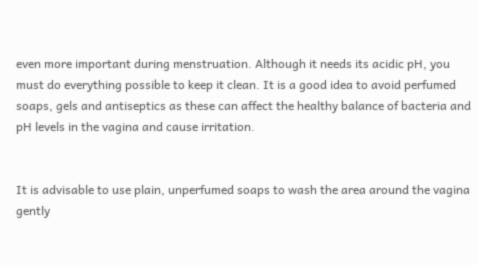even more important during menstruation. Although it needs its acidic pH, you must do everything possible to keep it clean. It is a good idea to avoid perfumed soaps, gels and antiseptics as these can affect the healthy balance of bacteria and pH levels in the vagina and cause irritation.


It is advisable to use plain, unperfumed soaps to wash the area around the vagina gently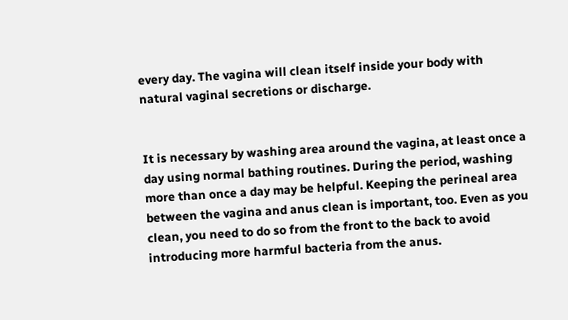every day. The vagina will clean itself inside your body with natural vaginal secretions or discharge.


It is necessary by washing area around the vagina, at least once a day using normal bathing routines. During the period, washing more than once a day may be helpful. Keeping the perineal area between the vagina and anus clean is important, too. Even as you clean, you need to do so from the front to the back to avoid introducing more harmful bacteria from the anus.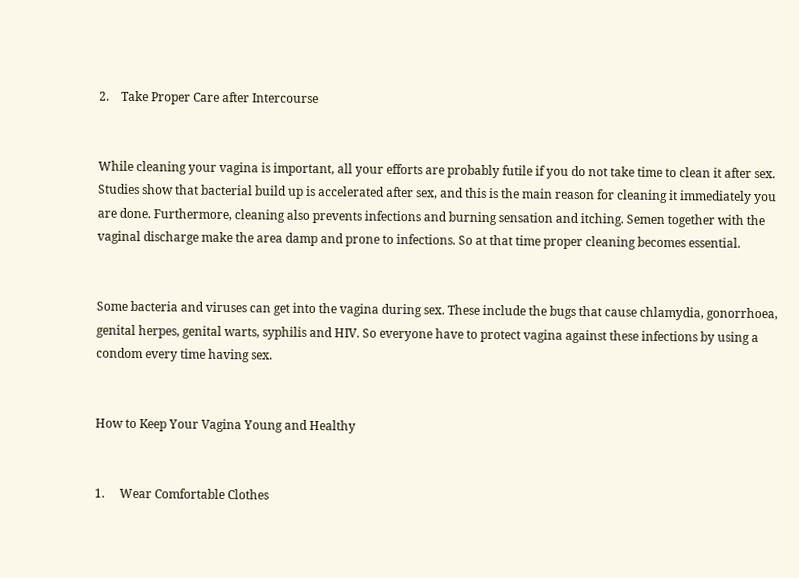2.    Take Proper Care after Intercourse


While cleaning your vagina is important, all your efforts are probably futile if you do not take time to clean it after sex. Studies show that bacterial build up is accelerated after sex, and this is the main reason for cleaning it immediately you are done. Furthermore, cleaning also prevents infections and burning sensation and itching. Semen together with the vaginal discharge make the area damp and prone to infections. So at that time proper cleaning becomes essential.


Some bacteria and viruses can get into the vagina during sex. These include the bugs that cause chlamydia, gonorrhoea, genital herpes, genital warts, syphilis and HIV. So everyone have to protect vagina against these infections by using a condom every time having sex.


How to Keep Your Vagina Young and Healthy


1.     Wear Comfortable Clothes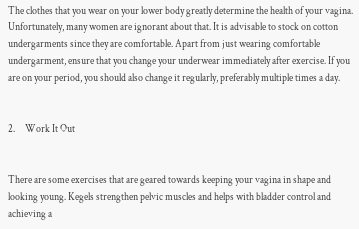The clothes that you wear on your lower body greatly determine the health of your vagina. Unfortunately, many women are ignorant about that. It is advisable to stock on cotton undergarments since they are comfortable. Apart from just wearing comfortable undergarment, ensure that you change your underwear immediately after exercise. If you are on your period, you should also change it regularly, preferably multiple times a day.


2.     Work It Out


There are some exercises that are geared towards keeping your vagina in shape and looking young. Kegels strengthen pelvic muscles and helps with bladder control and achieving a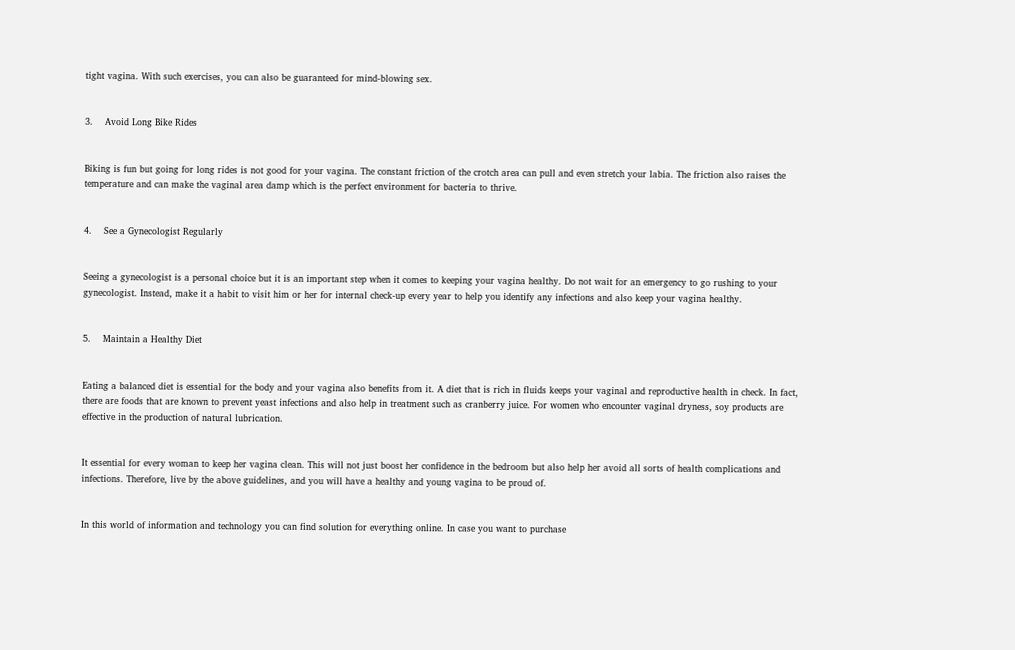tight vagina. With such exercises, you can also be guaranteed for mind-blowing sex.


3.    Avoid Long Bike Rides


Biking is fun but going for long rides is not good for your vagina. The constant friction of the crotch area can pull and even stretch your labia. The friction also raises the temperature and can make the vaginal area damp which is the perfect environment for bacteria to thrive.


4.    See a Gynecologist Regularly


Seeing a gynecologist is a personal choice but it is an important step when it comes to keeping your vagina healthy. Do not wait for an emergency to go rushing to your gynecologist. Instead, make it a habit to visit him or her for internal check-up every year to help you identify any infections and also keep your vagina healthy.


5.    Maintain a Healthy Diet


Eating a balanced diet is essential for the body and your vagina also benefits from it. A diet that is rich in fluids keeps your vaginal and reproductive health in check. In fact, there are foods that are known to prevent yeast infections and also help in treatment such as cranberry juice. For women who encounter vaginal dryness, soy products are effective in the production of natural lubrication.


It essential for every woman to keep her vagina clean. This will not just boost her confidence in the bedroom but also help her avoid all sorts of health complications and infections. Therefore, live by the above guidelines, and you will have a healthy and young vagina to be proud of.


In this world of information and technology you can find solution for everything online. In case you want to purchase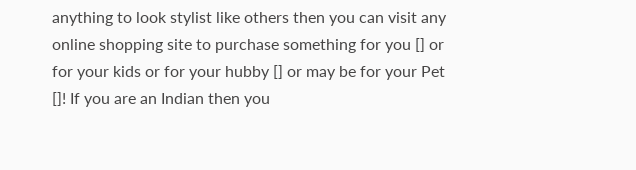anything to look stylist like others then you can visit any online shopping site to purchase something for you [] or for your kids or for your hubby [] or may be for your Pet []! If you are an Indian then you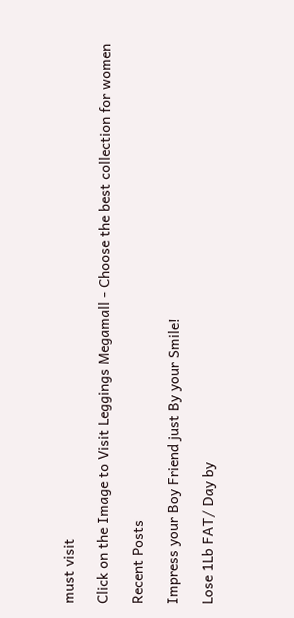must visit

Click on the Image to Visit Leggings Megamall - Choose the best collection for women

Recent Posts

Impress your Boy Friend just By your Smile!

Lose 1Lb FAT/ Day by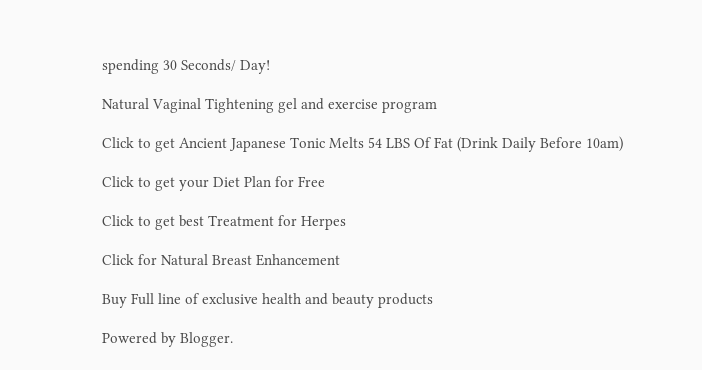spending 30 Seconds/ Day!

Natural Vaginal Tightening gel and exercise program

Click to get Ancient Japanese Tonic Melts 54 LBS Of Fat (Drink Daily Before 10am)

Click to get your Diet Plan for Free

Click to get best Treatment for Herpes

Click for Natural Breast Enhancement

Buy Full line of exclusive health and beauty products

Powered by Blogger.